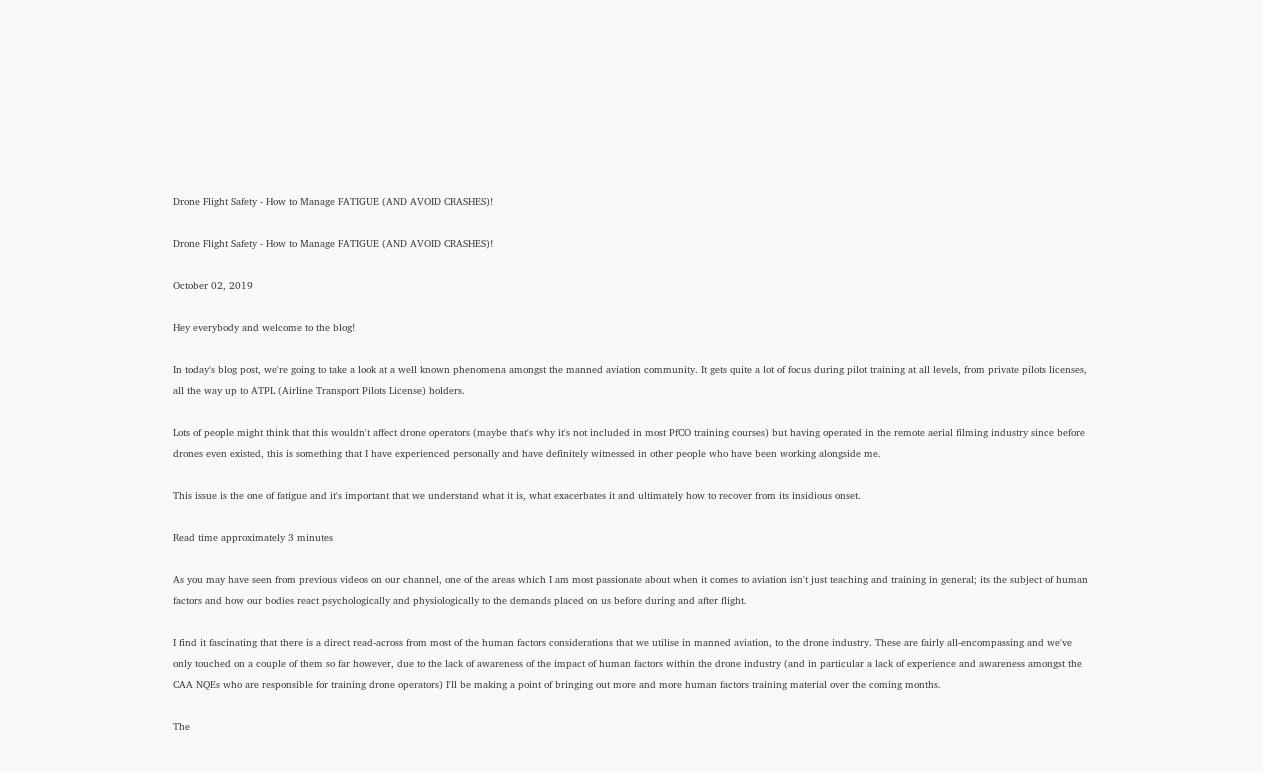Drone Flight Safety - How to Manage FATIGUE (AND AVOID CRASHES)!

Drone Flight Safety - How to Manage FATIGUE (AND AVOID CRASHES)!

October 02, 2019

Hey everybody and welcome to the blog!

In today's blog post, we're going to take a look at a well known phenomena amongst the manned aviation community. It gets quite a lot of focus during pilot training at all levels, from private pilots licenses, all the way up to ATPL (Airline Transport Pilots License) holders.

Lots of people might think that this wouldn't affect drone operators (maybe that's why it's not included in most PfCO training courses) but having operated in the remote aerial filming industry since before drones even existed, this is something that I have experienced personally and have definitely witnessed in other people who have been working alongside me.

This issue is the one of fatigue and it's important that we understand what it is, what exacerbates it and ultimately how to recover from its insidious onset.

Read time approximately 3 minutes

As you may have seen from previous videos on our channel, one of the areas which I am most passionate about when it comes to aviation isn't just teaching and training in general; its the subject of human factors and how our bodies react psychologically and physiologically to the demands placed on us before during and after flight.

I find it fascinating that there is a direct read-across from most of the human factors considerations that we utilise in manned aviation, to the drone industry. These are fairly all-encompassing and we've only touched on a couple of them so far however, due to the lack of awareness of the impact of human factors within the drone industry (and in particular a lack of experience and awareness amongst the CAA NQEs who are responsible for training drone operators) I'll be making a point of bringing out more and more human factors training material over the coming months.

The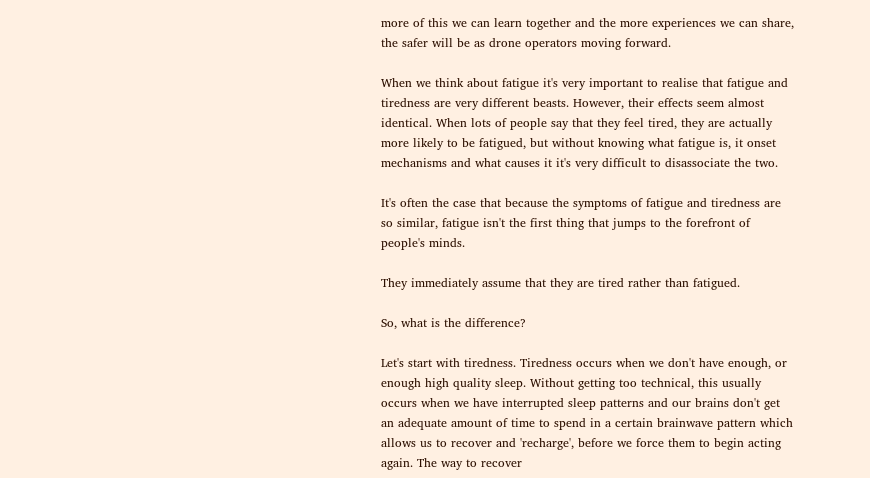more of this we can learn together and the more experiences we can share, the safer will be as drone operators moving forward.

When we think about fatigue it's very important to realise that fatigue and tiredness are very different beasts. However, their effects seem almost identical. When lots of people say that they feel tired, they are actually more likely to be fatigued, but without knowing what fatigue is, it onset mechanisms and what causes it it's very difficult to disassociate the two.

It's often the case that because the symptoms of fatigue and tiredness are so similar, fatigue isn't the first thing that jumps to the forefront of people's minds.

They immediately assume that they are tired rather than fatigued.

So, what is the difference?

Let's start with tiredness. Tiredness occurs when we don't have enough, or enough high quality sleep. Without getting too technical, this usually occurs when we have interrupted sleep patterns and our brains don't get an adequate amount of time to spend in a certain brainwave pattern which allows us to recover and 'recharge', before we force them to begin acting again. The way to recover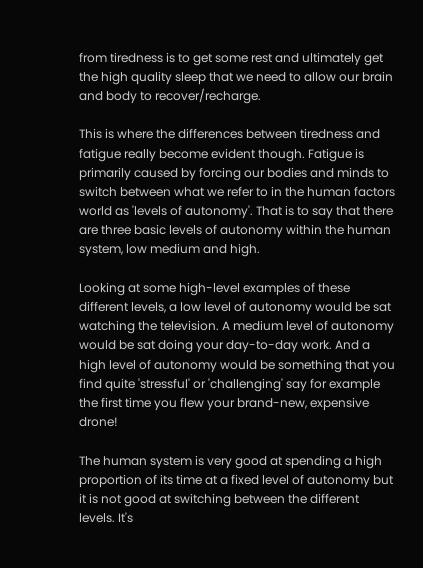from tiredness is to get some rest and ultimately get the high quality sleep that we need to allow our brain and body to recover/recharge.

This is where the differences between tiredness and fatigue really become evident though. Fatigue is primarily caused by forcing our bodies and minds to switch between what we refer to in the human factors world as 'levels of autonomy'. That is to say that there are three basic levels of autonomy within the human system, low medium and high.

Looking at some high-level examples of these different levels, a low level of autonomy would be sat watching the television. A medium level of autonomy would be sat doing your day-to-day work. And a high level of autonomy would be something that you find quite 'stressful' or 'challenging' say for example the first time you flew your brand-new, expensive drone!

The human system is very good at spending a high proportion of its time at a fixed level of autonomy but it is not good at switching between the different levels. It's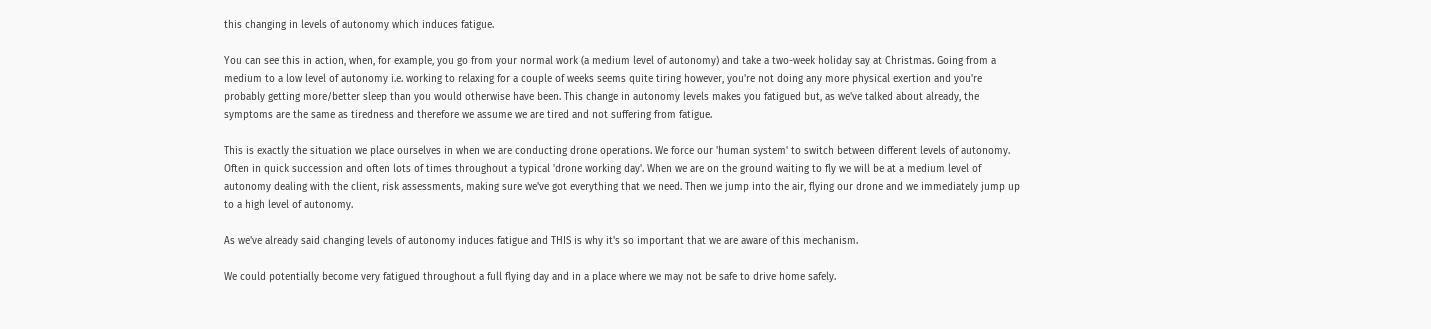this changing in levels of autonomy which induces fatigue.

You can see this in action, when, for example, you go from your normal work (a medium level of autonomy) and take a two-week holiday say at Christmas. Going from a medium to a low level of autonomy i.e. working to relaxing for a couple of weeks seems quite tiring however, you're not doing any more physical exertion and you're probably getting more/better sleep than you would otherwise have been. This change in autonomy levels makes you fatigued but, as we've talked about already, the symptoms are the same as tiredness and therefore we assume we are tired and not suffering from fatigue.

This is exactly the situation we place ourselves in when we are conducting drone operations. We force our 'human system' to switch between different levels of autonomy. Often in quick succession and often lots of times throughout a typical 'drone working day'. When we are on the ground waiting to fly we will be at a medium level of autonomy dealing with the client, risk assessments, making sure we've got everything that we need. Then we jump into the air, flying our drone and we immediately jump up to a high level of autonomy.

As we've already said changing levels of autonomy induces fatigue and THIS is why it's so important that we are aware of this mechanism.

We could potentially become very fatigued throughout a full flying day and in a place where we may not be safe to drive home safely.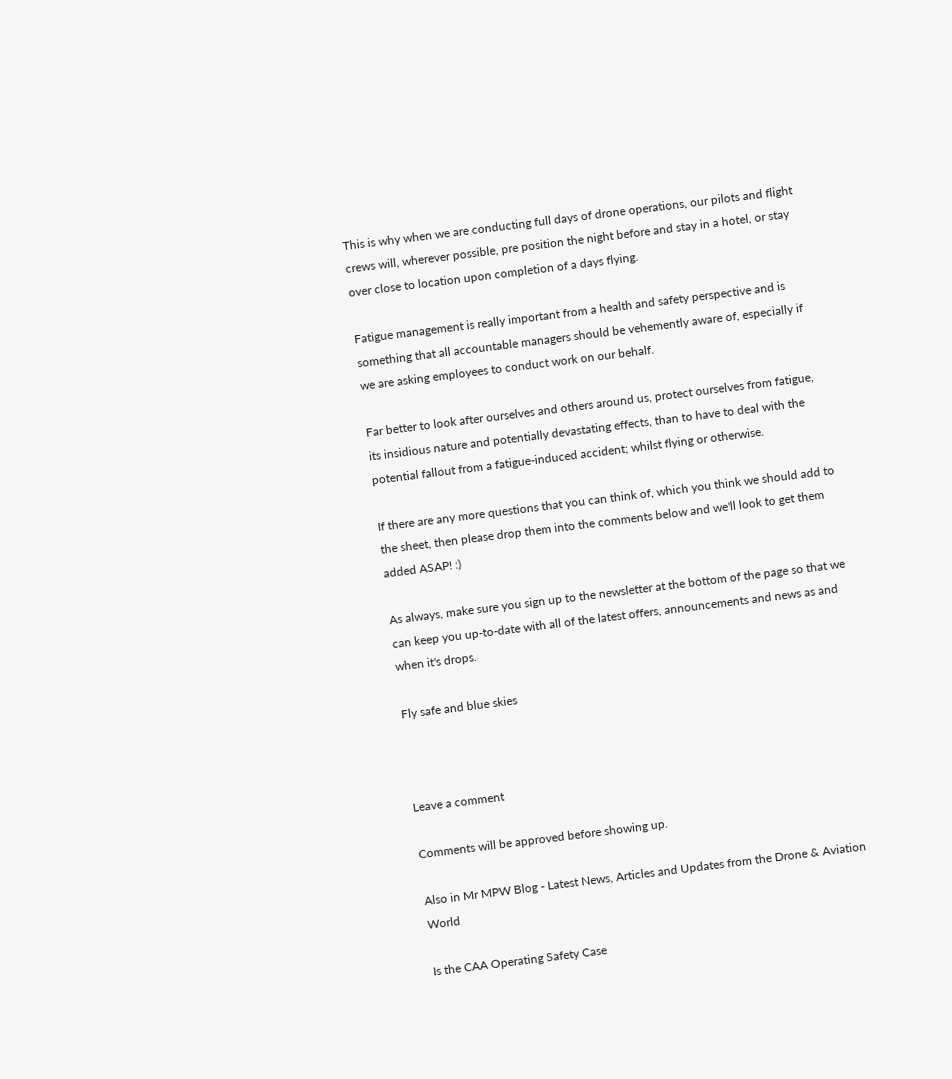This is why when we are conducting full days of drone operations, our pilots and flight crews will, wherever possible, pre position the night before and stay in a hotel, or stay over close to location upon completion of a days flying.

Fatigue management is really important from a health and safety perspective and is something that all accountable managers should be vehemently aware of, especially if we are asking employees to conduct work on our behalf.

Far better to look after ourselves and others around us, protect ourselves from fatigue, its insidious nature and potentially devastating effects, than to have to deal with the potential fallout from a fatigue-induced accident; whilst flying or otherwise.

If there are any more questions that you can think of, which you think we should add to the sheet, then please drop them into the comments below and we'll look to get them added ASAP! :)

As always, make sure you sign up to the newsletter at the bottom of the page so that we can keep you up-to-date with all of the latest offers, announcements and news as and when it's drops.

Fly safe and blue skies



Leave a comment

Comments will be approved before showing up.

Also in Mr MPW Blog - Latest News, Articles and Updates from the Drone & Aviation World

Is the CAA Operating Safety Case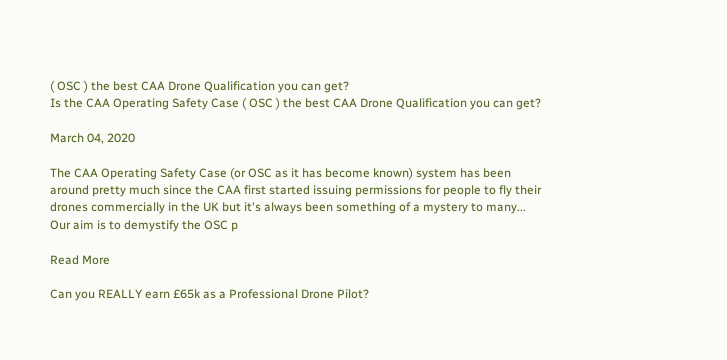( OSC ) the best CAA Drone Qualification you can get?
Is the CAA Operating Safety Case ( OSC ) the best CAA Drone Qualification you can get?

March 04, 2020

The CAA Operating Safety Case (or OSC as it has become known) system has been around pretty much since the CAA first started issuing permissions for people to fly their drones commercially in the UK but it's always been something of a mystery to many... Our aim is to demystify the OSC p

Read More

Can you REALLY earn £65k as a Professional Drone Pilot?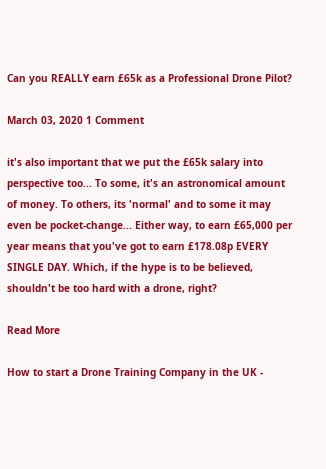Can you REALLY earn £65k as a Professional Drone Pilot?

March 03, 2020 1 Comment

it's also important that we put the £65k salary into perspective too... To some, it's an astronomical amount of money. To others, its 'normal' and to some it may even be pocket-change... Either way, to earn £65,000 per year means that you've got to earn £178.08p EVERY SINGLE DAY. Which, if the hype is to be believed, shouldn't be too hard with a drone, right?

Read More

How to start a Drone Training Company in the UK -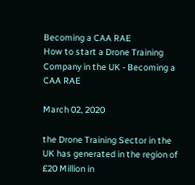Becoming a CAA RAE
How to start a Drone Training Company in the UK - Becoming a CAA RAE

March 02, 2020

the Drone Training Sector in the UK has generated in the region of £20 Million in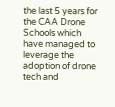the last 5 years for the CAA Drone Schools which have managed to leverage the adoption of drone tech and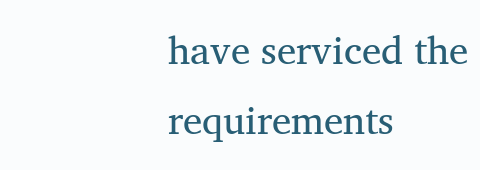have serviced the requirements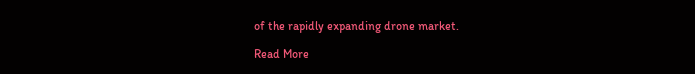of the rapidly expanding drone market.

Read More